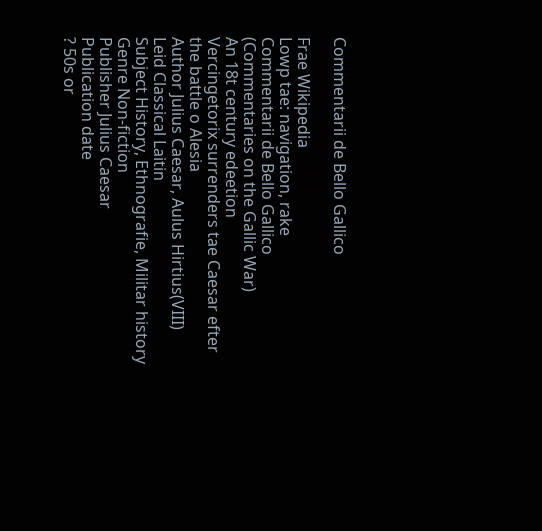Commentarii de Bello Gallico

Frae Wikipedia
Lowp tae: navigation, rake
Commentarii de Bello Gallico
(Commentaries on the Gallic War)
An 18t century edeetion
Vercingetorix surrenders tae Caesar efter the battle o Alesia
Author Julius Caesar, Aulus Hirtius(VIII)
Leid Classical Laitin
Subject History, Ethnografie, Militar history
Genre Non-fiction
Publisher Julius Caesar
Publication date
? 50s or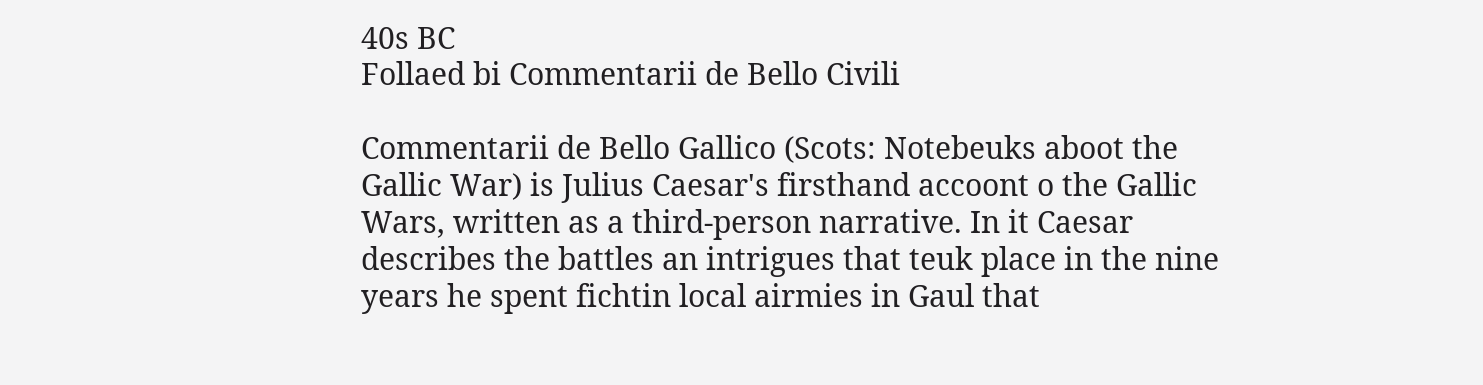40s BC
Follaed bi Commentarii de Bello Civili

Commentarii de Bello Gallico (Scots: Notebeuks aboot the Gallic War) is Julius Caesar's firsthand accoont o the Gallic Wars, written as a third-person narrative. In it Caesar describes the battles an intrigues that teuk place in the nine years he spent fichtin local airmies in Gaul that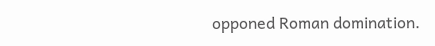opponed Roman domination.